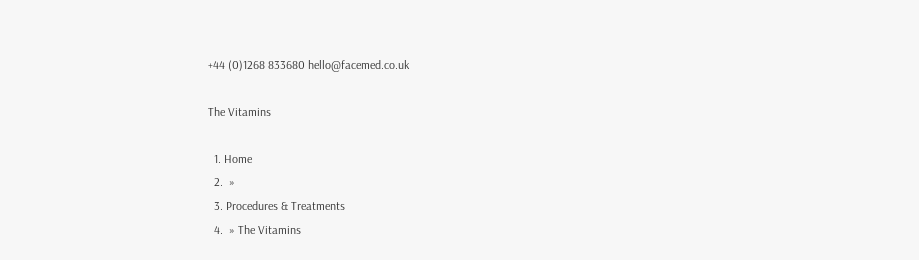+44 (0)1268 833680 hello@facemed.co.uk

The Vitamins

  1. Home
  2.  »
  3. Procedures & Treatments
  4.  » The Vitamins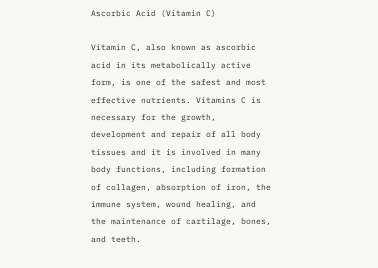Ascorbic Acid (Vitamin C)

Vitamin C, also known as ascorbic acid in its metabolically active form, is one of the safest and most effective nutrients. Vitamins C is necessary for the growth, development and repair of all body tissues and it is involved in many body functions, including formation of collagen, absorption of iron, the immune system, wound healing, and the maintenance of cartilage, bones, and teeth.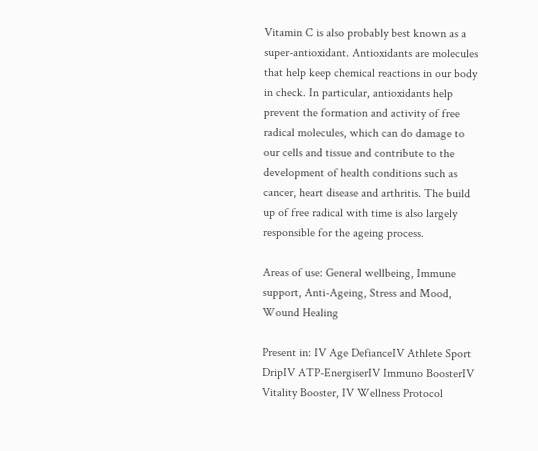Vitamin C is also probably best known as a super-antioxidant. Antioxidants are molecules that help keep chemical reactions in our body in check. In particular, antioxidants help prevent the formation and activity of free radical molecules, which can do damage to our cells and tissue and contribute to the development of health conditions such as cancer, heart disease and arthritis. The build up of free radical with time is also largely responsible for the ageing process.

Areas of use: General wellbeing, Immune support, Anti-Ageing, Stress and Mood, Wound Healing

Present in: IV Age DefianceIV Athlete Sport DripIV ATP-EnergiserIV Immuno BoosterIV Vitality Booster, IV Wellness Protocol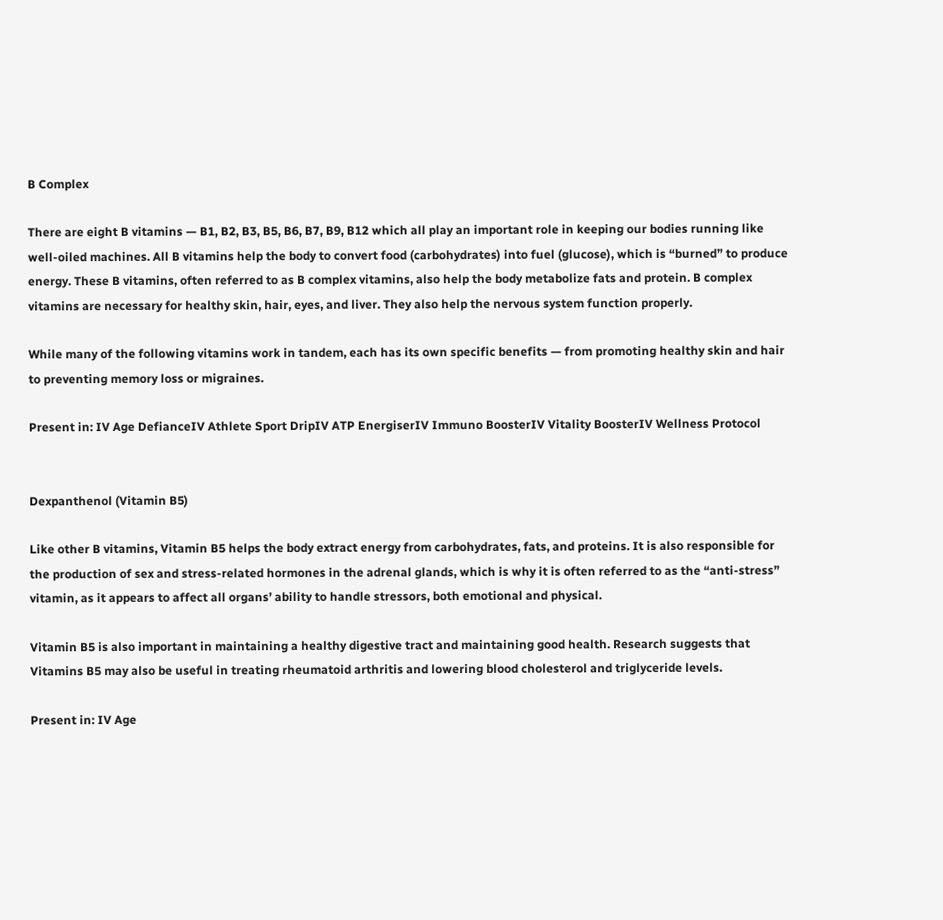B Complex

There are eight B vitamins — B1, B2, B3, B5, B6, B7, B9, B12 which all play an important role in keeping our bodies running like well-oiled machines. All B vitamins help the body to convert food (carbohydrates) into fuel (glucose), which is “burned” to produce energy. These B vitamins, often referred to as B complex vitamins, also help the body metabolize fats and protein. B complex vitamins are necessary for healthy skin, hair, eyes, and liver. They also help the nervous system function properly.

While many of the following vitamins work in tandem, each has its own specific benefits — from promoting healthy skin and hair to preventing memory loss or migraines.

Present in: IV Age DefianceIV Athlete Sport DripIV ATP EnergiserIV Immuno BoosterIV Vitality BoosterIV Wellness Protocol


Dexpanthenol (Vitamin B5)

Like other B vitamins, Vitamin B5 helps the body extract energy from carbohydrates, fats, and proteins. It is also responsible for the production of sex and stress-related hormones in the adrenal glands, which is why it is often referred to as the “anti-stress” vitamin, as it appears to affect all organs’ ability to handle stressors, both emotional and physical.

Vitamin B5 is also important in maintaining a healthy digestive tract and maintaining good health. Research suggests that Vitamins B5 may also be useful in treating rheumatoid arthritis and lowering blood cholesterol and triglyceride levels.

Present in: IV Age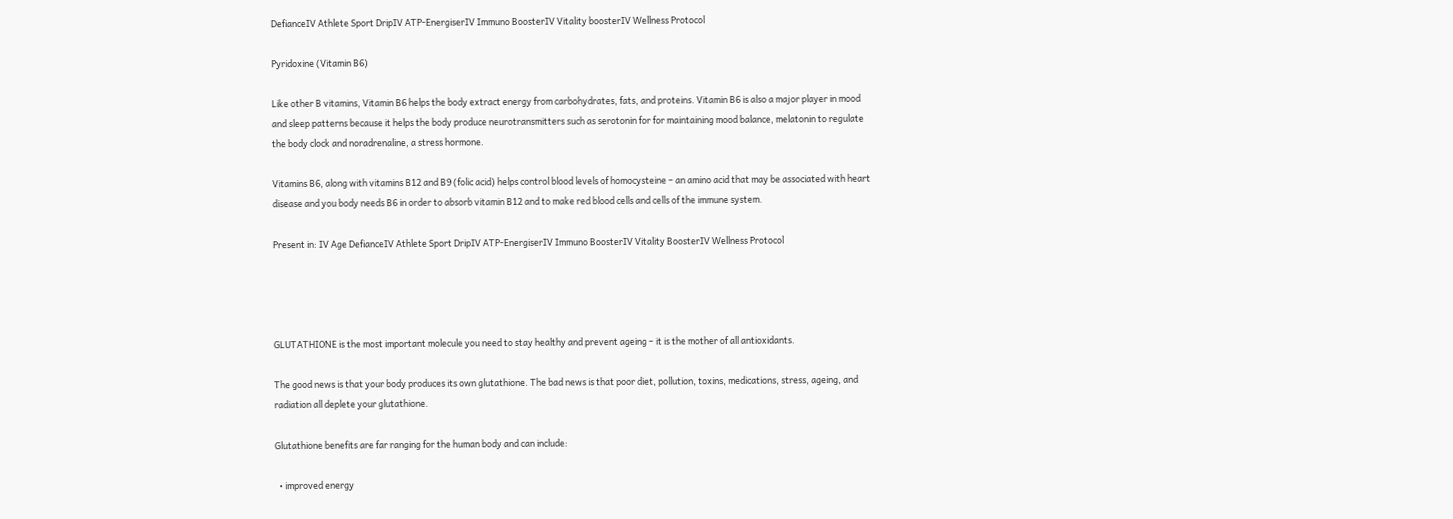DefianceIV Athlete Sport DripIV ATP-EnergiserIV Immuno BoosterIV Vitality boosterIV Wellness Protocol

Pyridoxine (Vitamin B6)

Like other B vitamins, Vitamin B6 helps the body extract energy from carbohydrates, fats, and proteins. Vitamin B6 is also a major player in mood and sleep patterns because it helps the body produce neurotransmitters such as serotonin for for maintaining mood balance, melatonin to regulate the body clock and noradrenaline, a stress hormone.

Vitamins B6, along with vitamins B12 and B9 (folic acid) helps control blood levels of homocysteine – an amino acid that may be associated with heart disease and you body needs B6 in order to absorb vitamin B12 and to make red blood cells and cells of the immune system.

Present in: IV Age DefianceIV Athlete Sport DripIV ATP-EnergiserIV Immuno BoosterIV Vitality BoosterIV Wellness Protocol




GLUTATHIONE is the most important molecule you need to stay healthy and prevent ageing – it is the mother of all antioxidants.

The good news is that your body produces its own glutathione. The bad news is that poor diet, pollution, toxins, medications, stress, ageing, and radiation all deplete your glutathione.

Glutathione benefits are far ranging for the human body and can include:

  • improved energy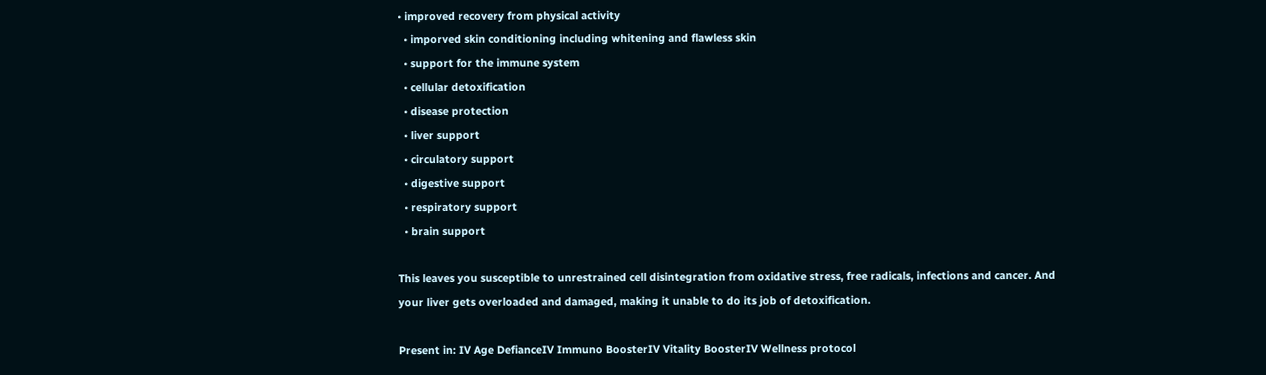• improved recovery from physical activity
  • imporved skin conditioning including whitening and flawless skin
  • support for the immune system
  • cellular detoxification
  • disease protection
  • liver support
  • circulatory support
  • digestive support
  • respiratory support
  • brain support

This leaves you susceptible to unrestrained cell disintegration from oxidative stress, free radicals, infections and cancer. And your liver gets overloaded and damaged, making it unable to do its job of detoxification.

Present in: IV Age DefianceIV Immuno BoosterIV Vitality BoosterIV Wellness protocol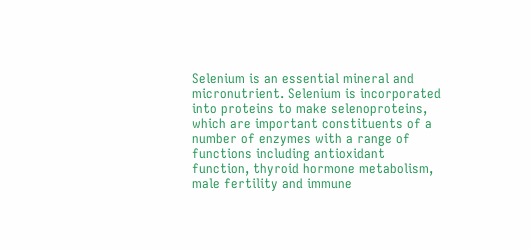Selenium is an essential mineral and micronutrient. Selenium is incorporated into proteins to make selenoproteins, which are important constituents of a number of enzymes with a range of functions including antioxidant function, thyroid hormone metabolism, male fertility and immune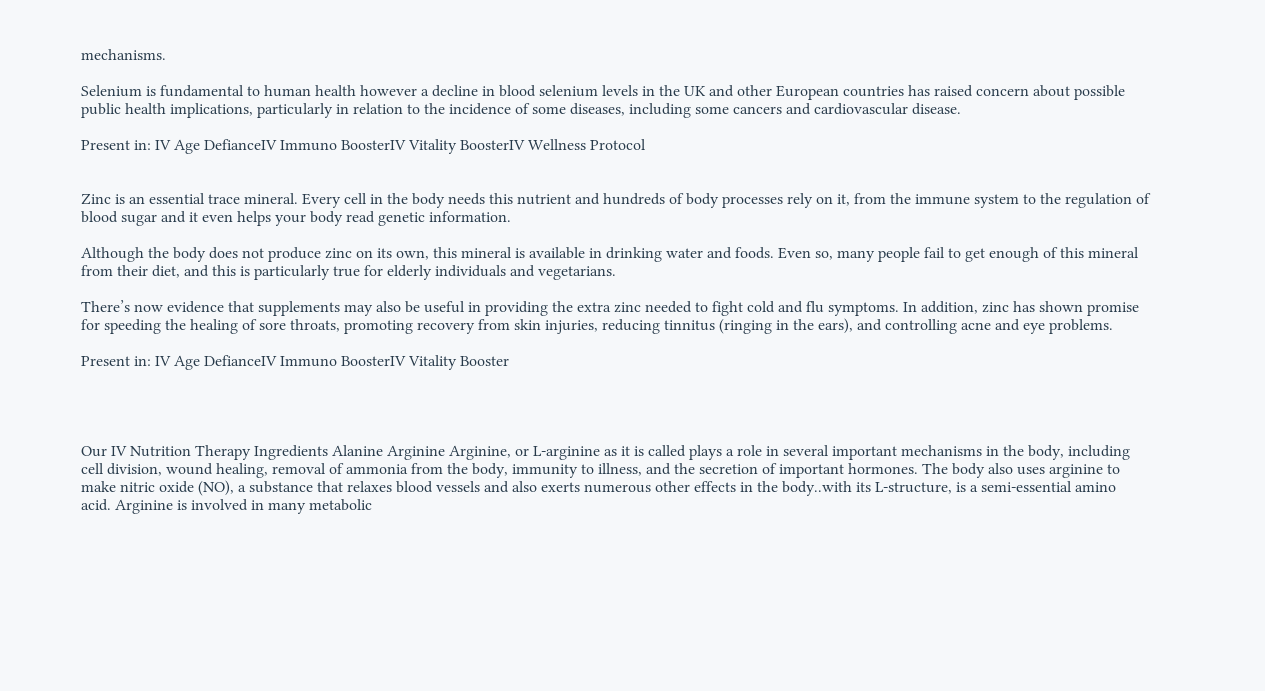mechanisms.

Selenium is fundamental to human health however a decline in blood selenium levels in the UK and other European countries has raised concern about possible public health implications, particularly in relation to the incidence of some diseases, including some cancers and cardiovascular disease.

Present in: IV Age DefianceIV Immuno BoosterIV Vitality BoosterIV Wellness Protocol


Zinc is an essential trace mineral. Every cell in the body needs this nutrient and hundreds of body processes rely on it, from the immune system to the regulation of blood sugar and it even helps your body read genetic information.

Although the body does not produce zinc on its own, this mineral is available in drinking water and foods. Even so, many people fail to get enough of this mineral from their diet, and this is particularly true for elderly individuals and vegetarians.

There’s now evidence that supplements may also be useful in providing the extra zinc needed to fight cold and flu symptoms. In addition, zinc has shown promise for speeding the healing of sore throats, promoting recovery from skin injuries, reducing tinnitus (ringing in the ears), and controlling acne and eye problems.

Present in: IV Age DefianceIV Immuno BoosterIV Vitality Booster




Our IV Nutrition Therapy Ingredients Alanine Arginine Arginine, or L-arginine as it is called plays a role in several important mechanisms in the body, including cell division, wound healing, removal of ammonia from the body, immunity to illness, and the secretion of important hormones. The body also uses arginine to make nitric oxide (NO), a substance that relaxes blood vessels and also exerts numerous other effects in the body..with its L-structure, is a semi-essential amino acid. Arginine is involved in many metabolic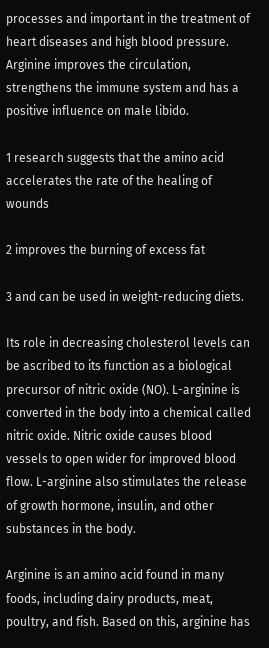processes and important in the treatment of heart diseases and high blood pressure. Arginine improves the circulation, strengthens the immune system and has a positive influence on male libido.

1 research suggests that the amino acid accelerates the rate of the healing of wounds

2 improves the burning of excess fat

3 and can be used in weight-reducing diets.

Its role in decreasing cholesterol levels can be ascribed to its function as a biological precursor of nitric oxide (NO). L-arginine is converted in the body into a chemical called nitric oxide. Nitric oxide causes blood vessels to open wider for improved blood flow. L-arginine also stimulates the release of growth hormone, insulin, and other substances in the body.

Arginine is an amino acid found in many foods, including dairy products, meat, poultry, and fish. Based on this, arginine has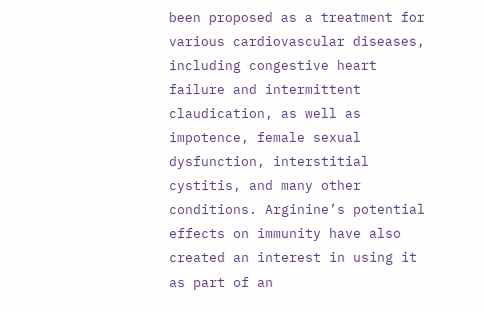been proposed as a treatment for various cardiovascular diseases, including congestive heart failure and intermittent claudication, as well as impotence, female sexual dysfunction, interstitial cystitis, and many other conditions. Arginine’s potential effects on immunity have also created an interest in using it as part of an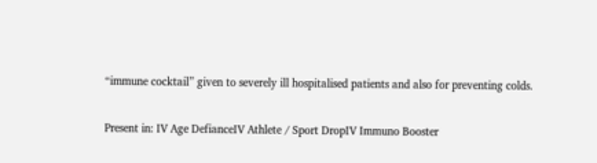“immune cocktail” given to severely ill hospitalised patients and also for preventing colds.

Present in: IV Age DefianceIV Athlete / Sport DropIV Immuno Booster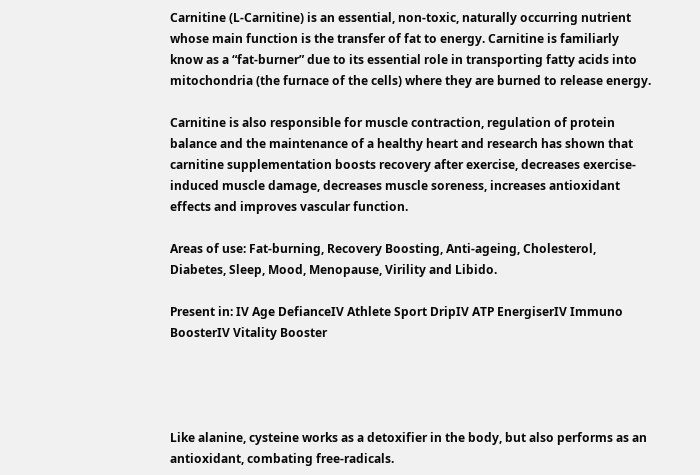Carnitine (L-Carnitine) is an essential, non-toxic, naturally occurring nutrient whose main function is the transfer of fat to energy. Carnitine is familiarly know as a “fat-burner” due to its essential role in transporting fatty acids into mitochondria (the furnace of the cells) where they are burned to release energy.

Carnitine is also responsible for muscle contraction, regulation of protein balance and the maintenance of a healthy heart and research has shown that carnitine supplementation boosts recovery after exercise, decreases exercise-induced muscle damage, decreases muscle soreness, increases antioxidant effects and improves vascular function.

Areas of use: Fat-burning, Recovery Boosting, Anti-ageing, Cholesterol, Diabetes, Sleep, Mood, Menopause, Virility and Libido.

Present in: IV Age DefianceIV Athlete Sport DripIV ATP EnergiserIV Immuno BoosterIV Vitality Booster




Like alanine, cysteine works as a detoxifier in the body, but also performs as an antioxidant, combating free-radicals.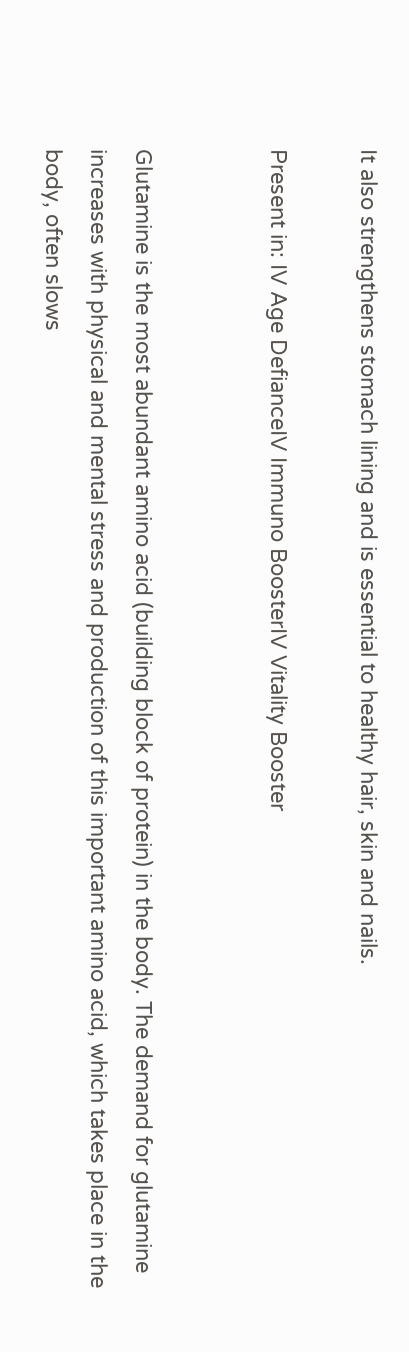It also strengthens stomach lining and is essential to healthy hair, skin and nails.

Present in: IV Age DefianceIV Immuno BoosterIV Vitality Booster


Glutamine is the most abundant amino acid (building block of protein) in the body. The demand for glutamine increases with physical and mental stress and production of this important amino acid, which takes place in the body, often slows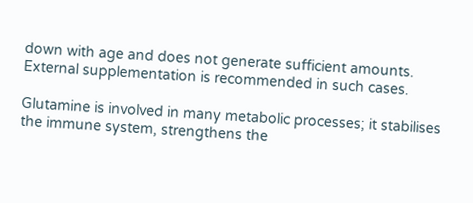down with age and does not generate sufficient amounts. External supplementation is recommended in such cases.

Glutamine is involved in many metabolic processes; it stabilises the immune system, strengthens the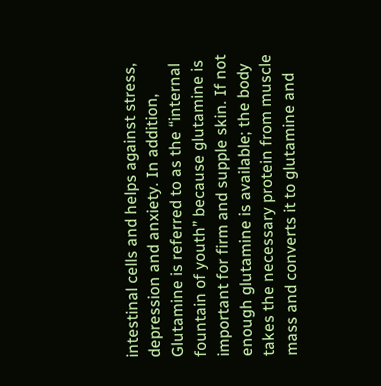intestinal cells and helps against stress, depression and anxiety. In addition, Glutamine is referred to as the “internal fountain of youth” because glutamine is important for firm and supple skin. If not enough glutamine is available; the body takes the necessary protein from muscle mass and converts it to glutamine and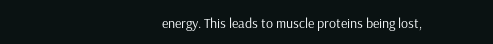energy. This leads to muscle proteins being lost,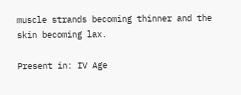muscle strands becoming thinner and the skin becoming lax.

Present in: IV Age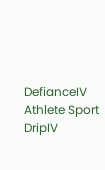DefianceIV Athlete Sport DripIV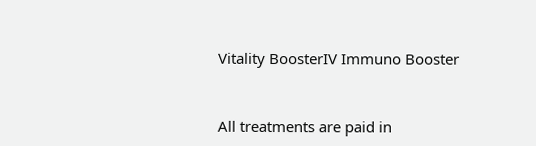Vitality BoosterIV Immuno Booster



All treatments are paid in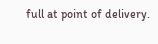full at point of delivery.